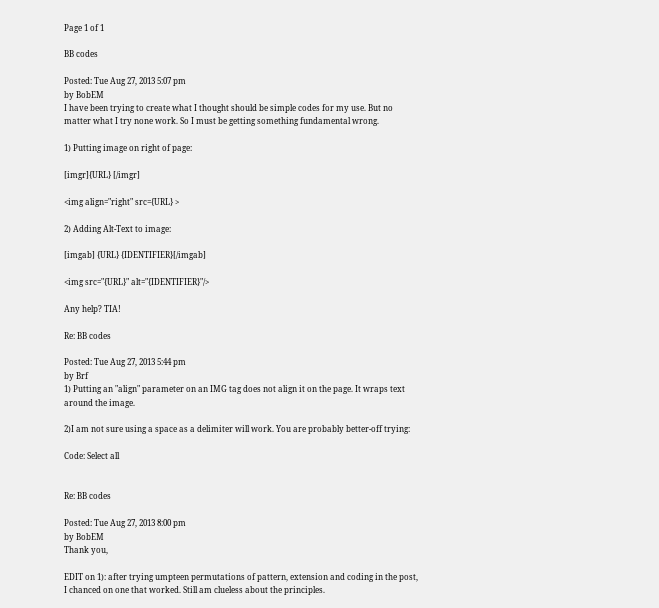Page 1 of 1

BB codes

Posted: Tue Aug 27, 2013 5:07 pm
by BobEM
I have been trying to create what I thought should be simple codes for my use. But no matter what I try none work. So I must be getting something fundamental wrong.

1) Putting image on right of page:

[imgr]{URL} [/imgr]

<img align="right" src={URL} >

2) Adding Alt-Text to image:

[imgab] {URL} {IDENTIFIER}[/imgab]

<img src="{URL}" alt="{IDENTIFIER}"/>

Any help? TIA!

Re: BB codes

Posted: Tue Aug 27, 2013 5:44 pm
by Brf
1) Putting an "align" parameter on an IMG tag does not align it on the page. It wraps text around the image.

2)I am not sure using a space as a delimiter will work. You are probably better-off trying:

Code: Select all


Re: BB codes

Posted: Tue Aug 27, 2013 8:00 pm
by BobEM
Thank you,

EDIT on 1): after trying umpteen permutations of pattern, extension and coding in the post, I chanced on one that worked. Still am clueless about the principles.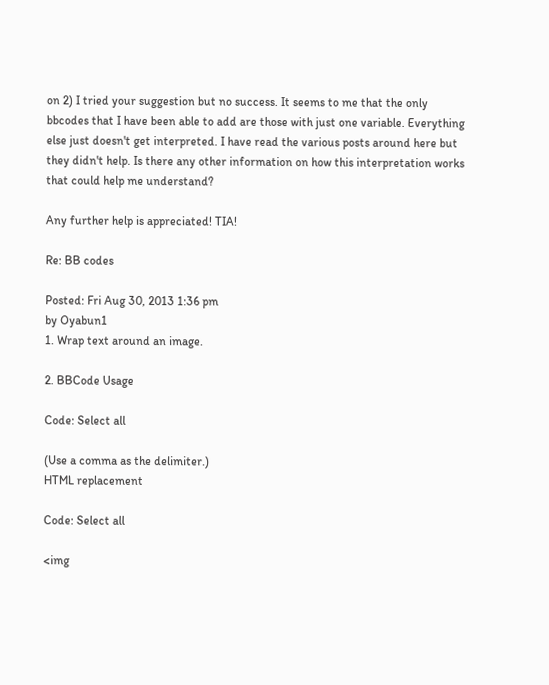on 2) I tried your suggestion but no success. It seems to me that the only bbcodes that I have been able to add are those with just one variable. Everything else just doesn't get interpreted. I have read the various posts around here but they didn't help. Is there any other information on how this interpretation works that could help me understand?

Any further help is appreciated! TIA!

Re: BB codes

Posted: Fri Aug 30, 2013 1:36 pm
by Oyabun1
1. Wrap text around an image.

2. BBCode Usage

Code: Select all

(Use a comma as the delimiter.)
HTML replacement

Code: Select all

<img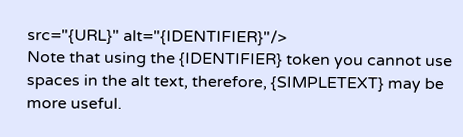src="{URL}" alt="{IDENTIFIER}"/>
Note that using the {IDENTIFIER} token you cannot use spaces in the alt text, therefore, {SIMPLETEXT} may be more useful.